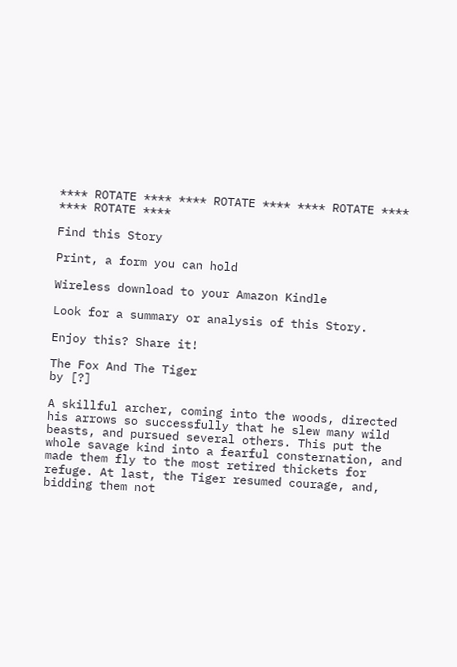**** ROTATE **** **** ROTATE **** **** ROTATE **** **** ROTATE ****

Find this Story

Print, a form you can hold

Wireless download to your Amazon Kindle

Look for a summary or analysis of this Story.

Enjoy this? Share it!

The Fox And The Tiger
by [?]

A skillful archer, coming into the woods, directed his arrows so successfully that he slew many wild beasts, and pursued several others. This put the whole savage kind into a fearful consternation, and made them fly to the most retired thickets for refuge. At last, the Tiger resumed courage, and, bidding them not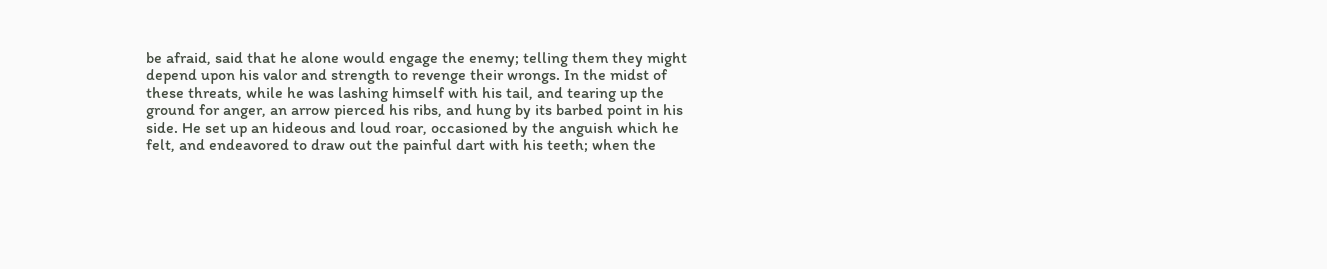be afraid, said that he alone would engage the enemy; telling them they might depend upon his valor and strength to revenge their wrongs. In the midst of these threats, while he was lashing himself with his tail, and tearing up the ground for anger, an arrow pierced his ribs, and hung by its barbed point in his side. He set up an hideous and loud roar, occasioned by the anguish which he felt, and endeavored to draw out the painful dart with his teeth; when the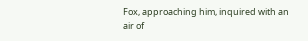Fox, approaching him, inquired with an air of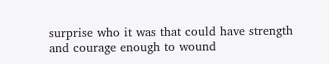surprise who it was that could have strength and courage enough to wound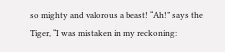so mighty and valorous a beast! “Ah!” says the Tiger, “I was mistaken in my reckoning: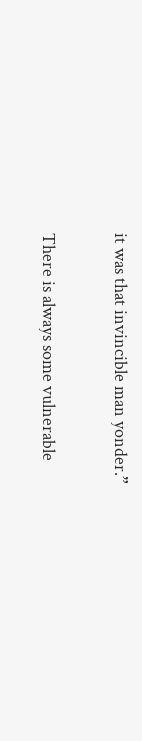it was that invincible man yonder.”

There is always some vulnerable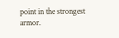point in the strongest armor.